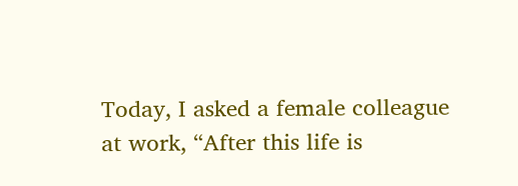Today, I asked a female colleague at work, “After this life is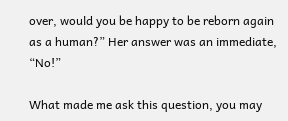over, would you be happy to be reborn again as a human?” Her answer was an immediate, “No!”

What made me ask this question, you may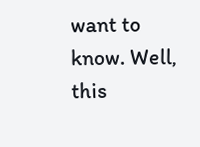want to know. Well, this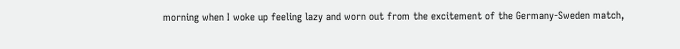morning when I woke up feeling lazy and worn out from the excitement of the Germany-Sweden match,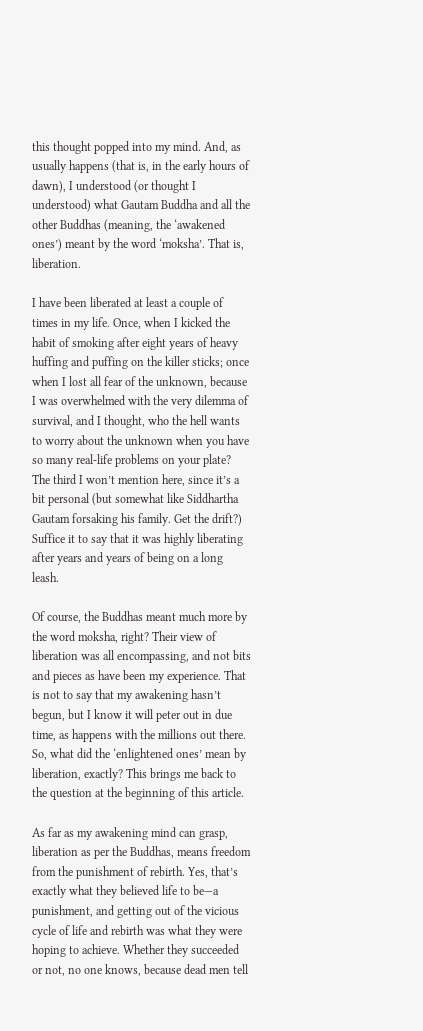this thought popped into my mind. And, as usually happens (that is, in the early hours of dawn), I understood (or thought I understood) what Gautam Buddha and all the other Buddhas (meaning, the ‘awakened ones’) meant by the word ‘moksha’. That is, liberation.

I have been liberated at least a couple of times in my life. Once, when I kicked the habit of smoking after eight years of heavy huffing and puffing on the killer sticks; once when I lost all fear of the unknown, because I was overwhelmed with the very dilemma of survival, and I thought, who the hell wants to worry about the unknown when you have so many real-life problems on your plate? The third I won’t mention here, since it’s a bit personal (but somewhat like Siddhartha Gautam forsaking his family. Get the drift?) Suffice it to say that it was highly liberating after years and years of being on a long leash.

Of course, the Buddhas meant much more by the word moksha, right? Their view of liberation was all encompassing, and not bits and pieces as have been my experience. That is not to say that my awakening hasn’t begun, but I know it will peter out in due time, as happens with the millions out there. So, what did the ‘enlightened ones’ mean by liberation, exactly? This brings me back to the question at the beginning of this article.

As far as my awakening mind can grasp, liberation as per the Buddhas, means freedom from the punishment of rebirth. Yes, that’s exactly what they believed life to be—a punishment, and getting out of the vicious cycle of life and rebirth was what they were hoping to achieve. Whether they succeeded or not, no one knows, because dead men tell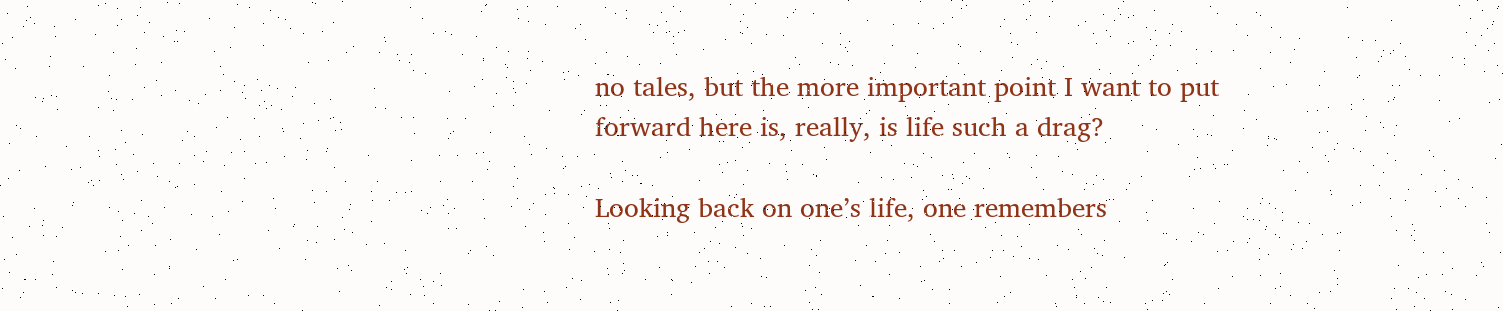no tales, but the more important point I want to put forward here is, really, is life such a drag?

Looking back on one’s life, one remembers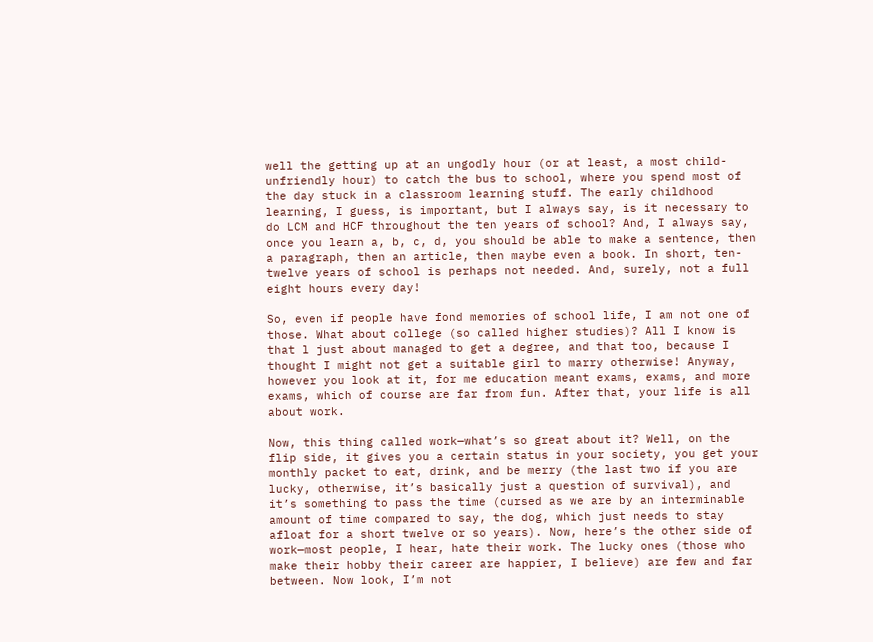well the getting up at an ungodly hour (or at least, a most child-unfriendly hour) to catch the bus to school, where you spend most of the day stuck in a classroom learning stuff. The early childhood learning, I guess, is important, but I always say, is it necessary to do LCM and HCF throughout the ten years of school? And, I always say, once you learn a, b, c, d, you should be able to make a sentence, then a paragraph, then an article, then maybe even a book. In short, ten-twelve years of school is perhaps not needed. And, surely, not a full eight hours every day!

So, even if people have fond memories of school life, I am not one of those. What about college (so called higher studies)? All I know is that l just about managed to get a degree, and that too, because I thought I might not get a suitable girl to marry otherwise! Anyway, however you look at it, for me education meant exams, exams, and more exams, which of course are far from fun. After that, your life is all about work.

Now, this thing called work—what’s so great about it? Well, on the flip side, it gives you a certain status in your society, you get your monthly packet to eat, drink, and be merry (the last two if you are lucky, otherwise, it’s basically just a question of survival), and it’s something to pass the time (cursed as we are by an interminable amount of time compared to say, the dog, which just needs to stay afloat for a short twelve or so years). Now, here’s the other side of work—most people, I hear, hate their work. The lucky ones (those who make their hobby their career are happier, I believe) are few and far between. Now look, I’m not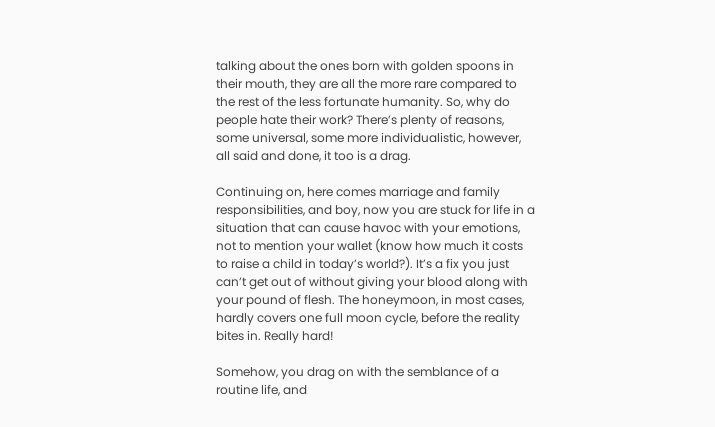talking about the ones born with golden spoons in their mouth, they are all the more rare compared to the rest of the less fortunate humanity. So, why do people hate their work? There’s plenty of reasons, some universal, some more individualistic, however, all said and done, it too is a drag.

Continuing on, here comes marriage and family responsibilities, and boy, now you are stuck for life in a situation that can cause havoc with your emotions, not to mention your wallet (know how much it costs to raise a child in today’s world?). It’s a fix you just can’t get out of without giving your blood along with your pound of flesh. The honeymoon, in most cases, hardly covers one full moon cycle, before the reality bites in. Really hard!

Somehow, you drag on with the semblance of a routine life, and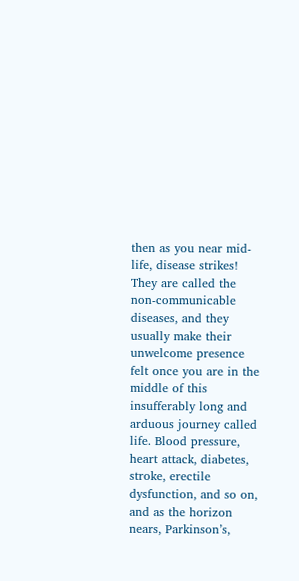then as you near mid-life, disease strikes! They are called the non-communicable diseases, and they usually make their unwelcome presence felt once you are in the middle of this insufferably long and arduous journey called life. Blood pressure, heart attack, diabetes, stroke, erectile dysfunction, and so on, and as the horizon nears, Parkinson’s,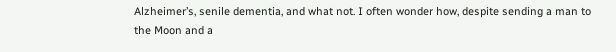Alzheimer’s, senile dementia, and what not. I often wonder how, despite sending a man to the Moon and a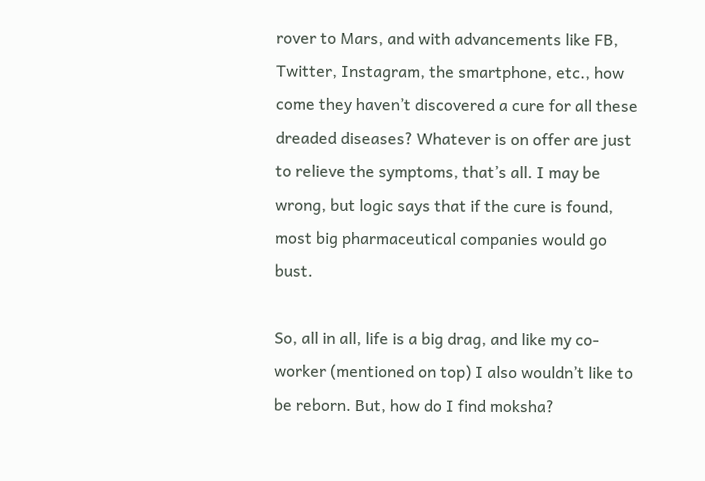rover to Mars, and with advancements like FB, Twitter, Instagram, the smartphone, etc., how come they haven’t discovered a cure for all these dreaded diseases? Whatever is on offer are just to relieve the symptoms, that’s all. I may be wrong, but logic says that if the cure is found, most big pharmaceutical companies would go bust.

So, all in all, life is a big drag, and like my co-worker (mentioned on top) I also wouldn’t like to be reborn. But, how do I find moksha?